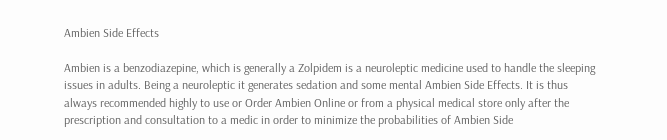Ambien Side Effects

Ambien is a benzodiazepine, which is generally a Zolpidem is a neuroleptic medicine used to handle the sleeping issues in adults. Being a neuroleptic it generates sedation and some mental Ambien Side Effects. It is thus always recommended highly to use or Order Ambien Online or from a physical medical store only after the prescription and consultation to a medic in order to minimize the probabilities of Ambien Side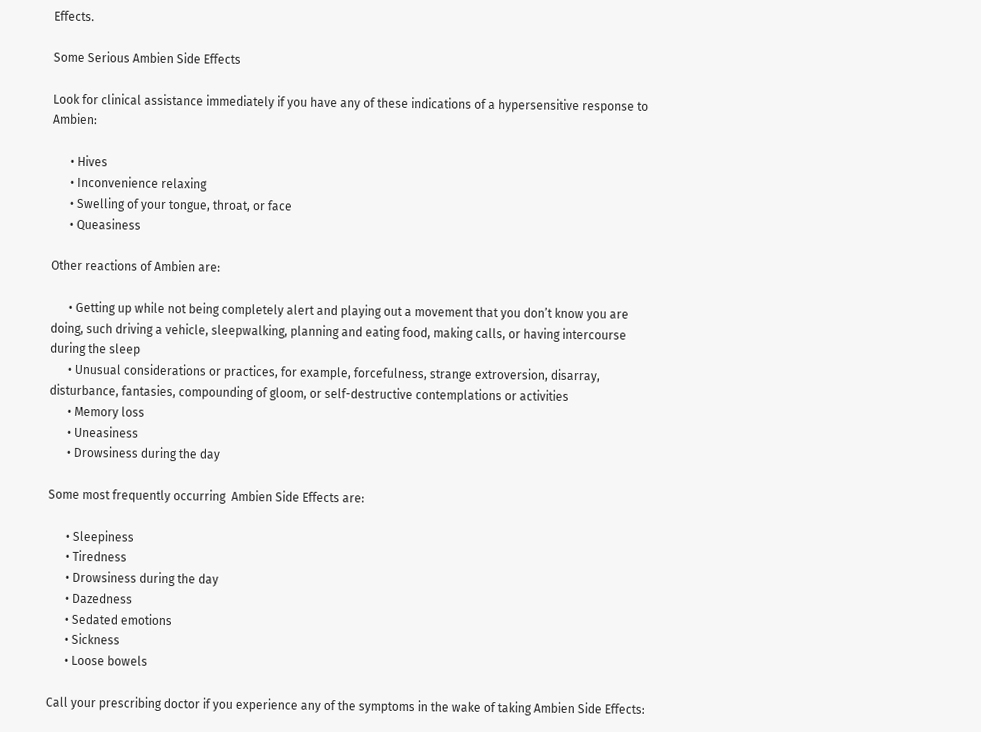Effects.

Some Serious Ambien Side Effects

Look for clinical assistance immediately if you have any of these indications of a hypersensitive response to Ambien:

      • Hives
      • Inconvenience relaxing
      • Swelling of your tongue, throat, or face
      • Queasiness

Other reactions of Ambien are:

      • Getting up while not being completely alert and playing out a movement that you don’t know you are doing, such driving a vehicle, sleepwalking, planning and eating food, making calls, or having intercourse during the sleep
      • Unusual considerations or practices, for example, forcefulness, strange extroversion, disarray, disturbance, fantasies, compounding of gloom, or self-destructive contemplations or activities
      • Memory loss
      • Uneasiness
      • Drowsiness during the day

Some most frequently occurring  Ambien Side Effects are:

      • Sleepiness
      • Tiredness
      • Drowsiness during the day
      • Dazedness
      • Sedated emotions
      • Sickness
      • Loose bowels

Call your prescribing doctor if you experience any of the symptoms in the wake of taking Ambien Side Effects: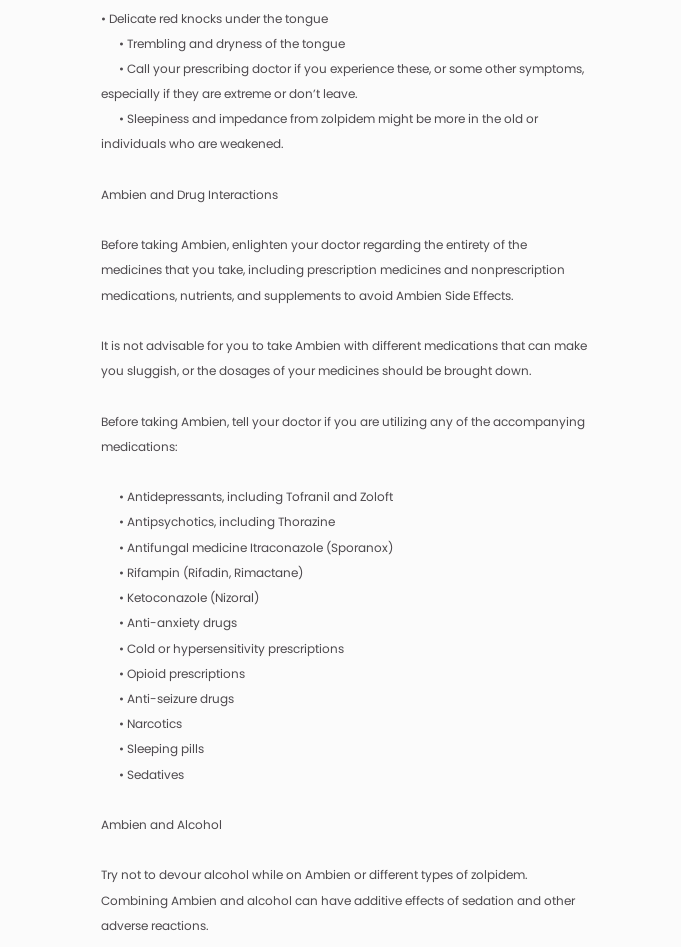• Delicate red knocks under the tongue
      • Trembling and dryness of the tongue
      • Call your prescribing doctor if you experience these, or some other symptoms, especially if they are extreme or don’t leave.
      • Sleepiness and impedance from zolpidem might be more in the old or individuals who are weakened.

Ambien and Drug Interactions

Before taking Ambien, enlighten your doctor regarding the entirety of the medicines that you take, including prescription medicines and nonprescription medications, nutrients, and supplements to avoid Ambien Side Effects.

It is not advisable for you to take Ambien with different medications that can make you sluggish, or the dosages of your medicines should be brought down.

Before taking Ambien, tell your doctor if you are utilizing any of the accompanying medications:

      • Antidepressants, including Tofranil and Zoloft
      • Antipsychotics, including Thorazine
      • Antifungal medicine Itraconazole (Sporanox)
      • Rifampin (Rifadin, Rimactane)
      • Ketoconazole (Nizoral)
      • Anti-anxiety drugs
      • Cold or hypersensitivity prescriptions
      • Opioid prescriptions
      • Anti-seizure drugs
      • Narcotics
      • Sleeping pills
      • Sedatives

Ambien and Alcohol

Try not to devour alcohol while on Ambien or different types of zolpidem. Combining Ambien and alcohol can have additive effects of sedation and other adverse reactions.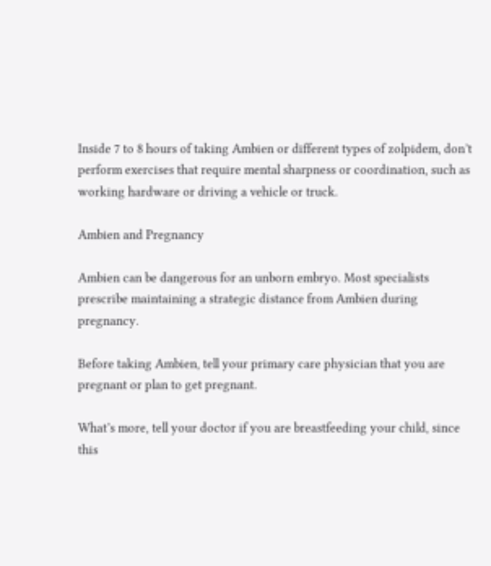Inside 7 to 8 hours of taking Ambien or different types of zolpidem, don’t perform exercises that require mental sharpness or coordination, such as working hardware or driving a vehicle or truck.

Ambien and Pregnancy

Ambien can be dangerous for an unborn embryo. Most specialists prescribe maintaining a strategic distance from Ambien during pregnancy.

Before taking Ambien, tell your primary care physician that you are pregnant or plan to get pregnant.

What’s more, tell your doctor if you are breastfeeding your child, since this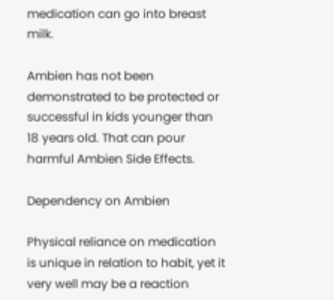medication can go into breast milk.

Ambien has not been demonstrated to be protected or successful in kids younger than 18 years old. That can pour harmful Ambien Side Effects.

Dependency on Ambien

Physical reliance on medication is unique in relation to habit, yet it very well may be a reaction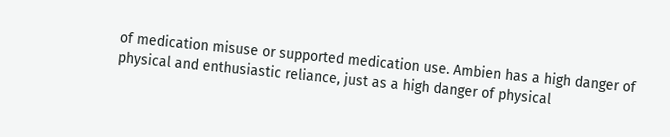of medication misuse or supported medication use. Ambien has a high danger of physical and enthusiastic reliance, just as a high danger of physical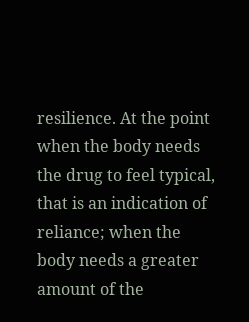resilience. At the point when the body needs the drug to feel typical, that is an indication of reliance; when the body needs a greater amount of the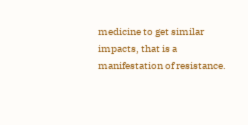medicine to get similar impacts, that is a manifestation of resistance.